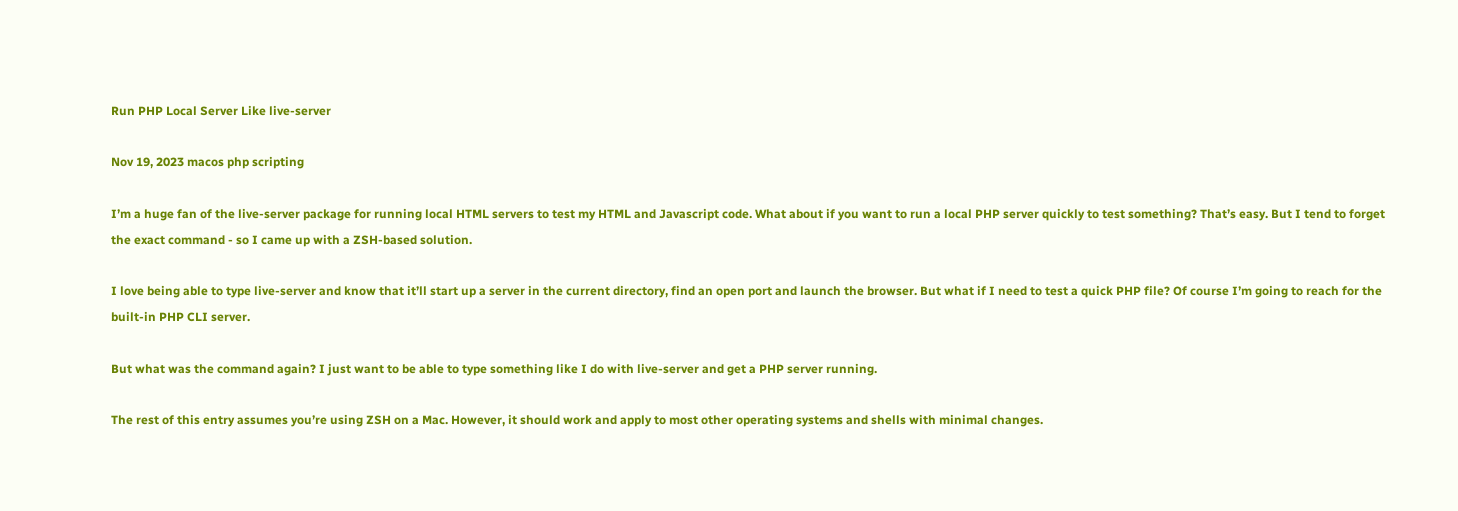Run PHP Local Server Like live-server

Nov 19, 2023 macos php scripting

I’m a huge fan of the live-server package for running local HTML servers to test my HTML and Javascript code. What about if you want to run a local PHP server quickly to test something? That’s easy. But I tend to forget the exact command - so I came up with a ZSH-based solution.

I love being able to type live-server and know that it’ll start up a server in the current directory, find an open port and launch the browser. But what if I need to test a quick PHP file? Of course I’m going to reach for the built-in PHP CLI server.

But what was the command again? I just want to be able to type something like I do with live-server and get a PHP server running.

The rest of this entry assumes you’re using ZSH on a Mac. However, it should work and apply to most other operating systems and shells with minimal changes.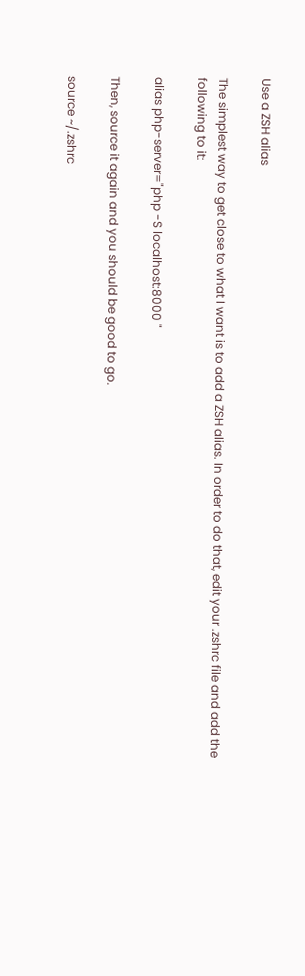Use a ZSH alias

The simplest way to get close to what I want is to add a ZSH alias. In order to do that, edit your .zshrc file and add the following to it:

alias php-server="php -S localhost:8000 "

Then, source it again and you should be good to go.

source ~/.zshrc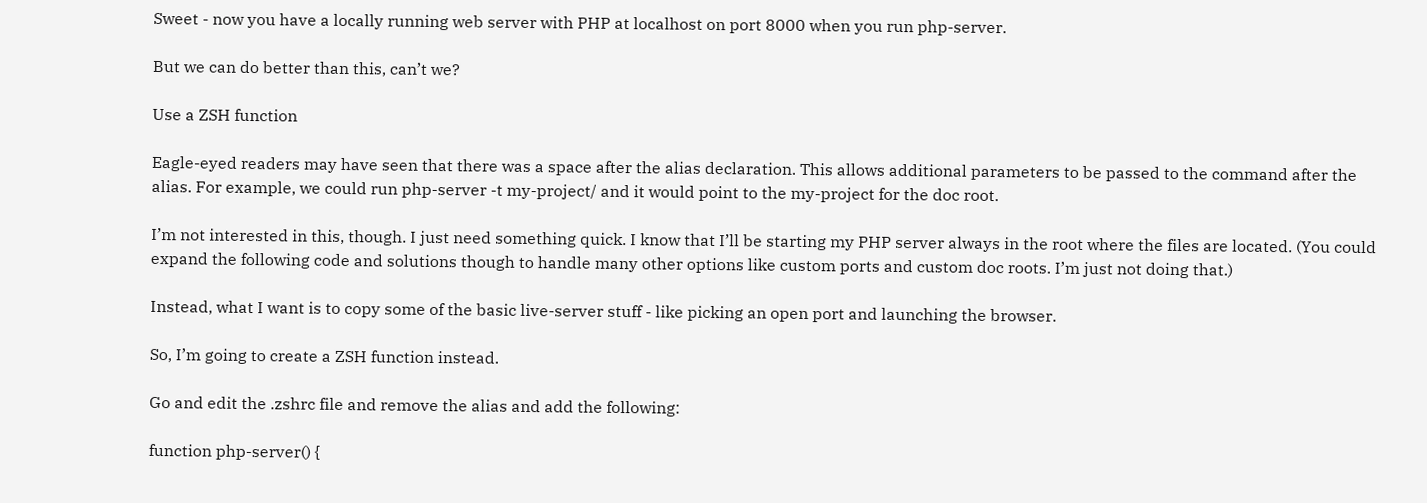Sweet - now you have a locally running web server with PHP at localhost on port 8000 when you run php-server.

But we can do better than this, can’t we?

Use a ZSH function

Eagle-eyed readers may have seen that there was a space after the alias declaration. This allows additional parameters to be passed to the command after the alias. For example, we could run php-server -t my-project/ and it would point to the my-project for the doc root.

I’m not interested in this, though. I just need something quick. I know that I’ll be starting my PHP server always in the root where the files are located. (You could expand the following code and solutions though to handle many other options like custom ports and custom doc roots. I’m just not doing that.)

Instead, what I want is to copy some of the basic live-server stuff - like picking an open port and launching the browser.

So, I’m going to create a ZSH function instead.

Go and edit the .zshrc file and remove the alias and add the following:

function php-server() {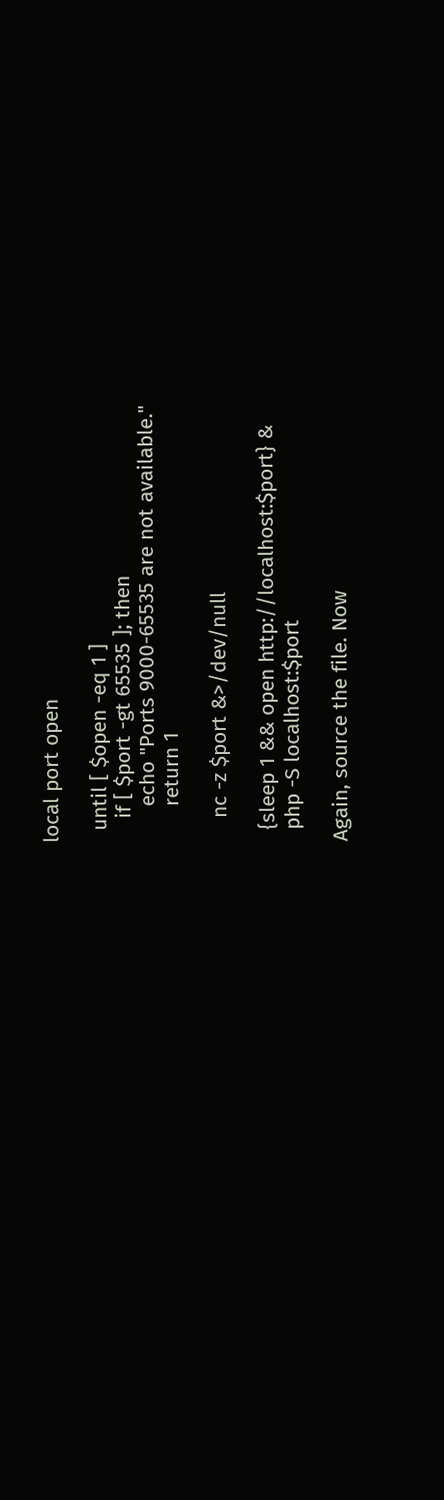local port open

  until [ $open -eq 1 ]
    if [ $port -gt 65535 ]; then
      echo "Ports 9000-65535 are not available."
      return 1

    nc -z $port &>/dev/null

  {sleep 1 && open http://localhost:$port} &
  php -S localhost:$port

Again, source the file. Now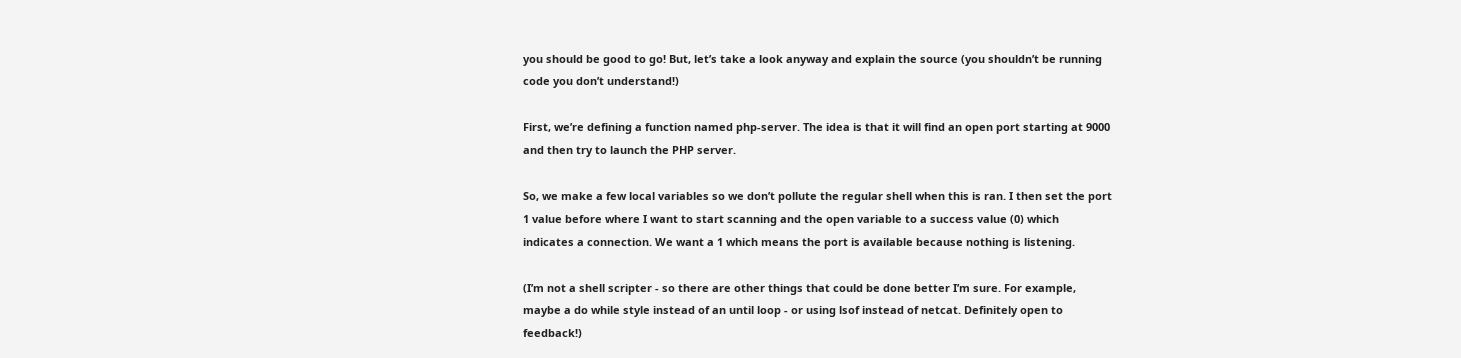you should be good to go! But, let’s take a look anyway and explain the source (you shouldn’t be running code you don’t understand!)

First, we’re defining a function named php-server. The idea is that it will find an open port starting at 9000 and then try to launch the PHP server.

So, we make a few local variables so we don’t pollute the regular shell when this is ran. I then set the port 1 value before where I want to start scanning and the open variable to a success value (0) which indicates a connection. We want a 1 which means the port is available because nothing is listening.

(I’m not a shell scripter - so there are other things that could be done better I’m sure. For example, maybe a do while style instead of an until loop - or using lsof instead of netcat. Definitely open to feedback!)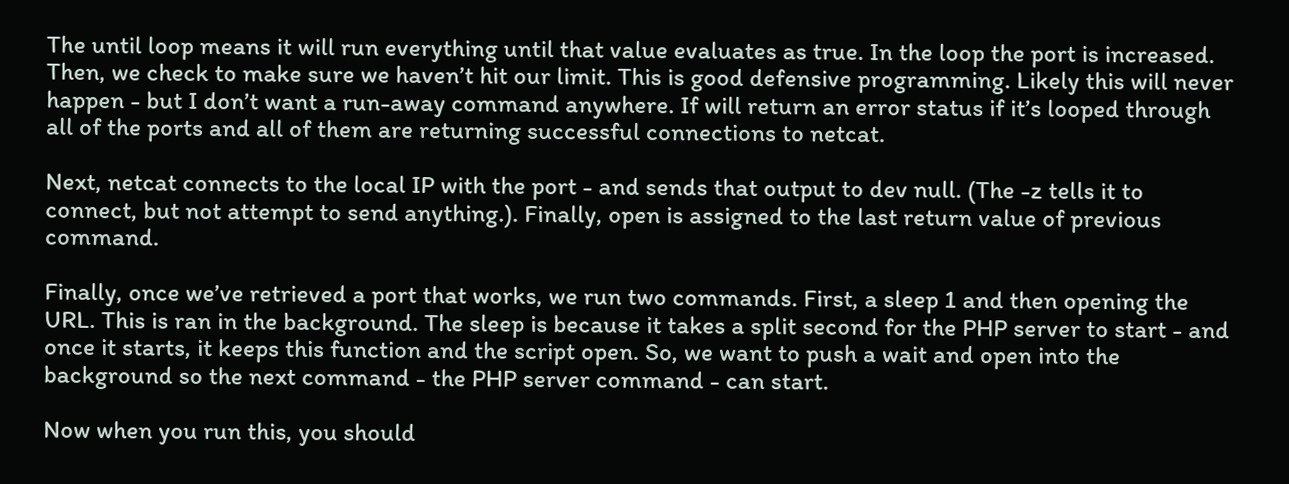The until loop means it will run everything until that value evaluates as true. In the loop the port is increased. Then, we check to make sure we haven’t hit our limit. This is good defensive programming. Likely this will never happen - but I don’t want a run-away command anywhere. If will return an error status if it’s looped through all of the ports and all of them are returning successful connections to netcat.

Next, netcat connects to the local IP with the port - and sends that output to dev null. (The -z tells it to connect, but not attempt to send anything.). Finally, open is assigned to the last return value of previous command.

Finally, once we’ve retrieved a port that works, we run two commands. First, a sleep 1 and then opening the URL. This is ran in the background. The sleep is because it takes a split second for the PHP server to start - and once it starts, it keeps this function and the script open. So, we want to push a wait and open into the background so the next command - the PHP server command - can start.

Now when you run this, you should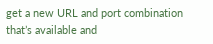get a new URL and port combination that’s available and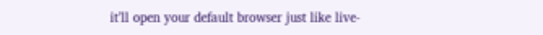it’ll open your default browser just like live-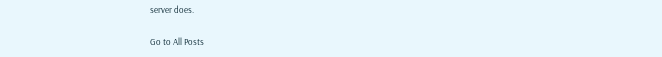server does.

Go to All Posts